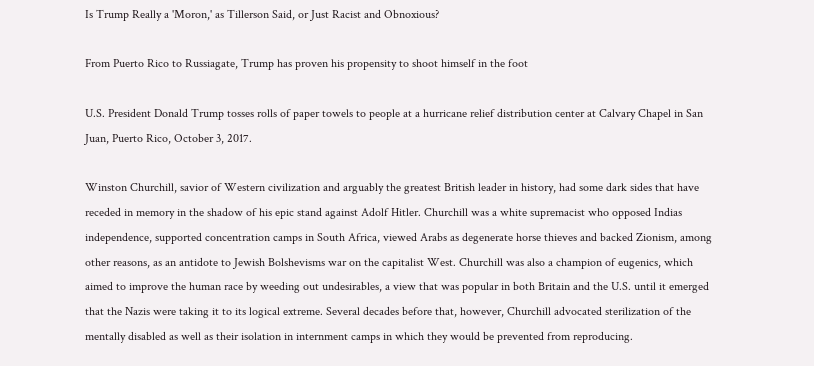Is Trump Really a 'Moron,' as Tillerson Said, or Just Racist and Obnoxious?

From Puerto Rico to Russiagate, Trump has proven his propensity to shoot himself in the foot

U.S. President Donald Trump tosses rolls of paper towels to people at a hurricane relief distribution center at Calvary Chapel in San Juan, Puerto Rico, October 3, 2017.

Winston Churchill, savior of Western civilization and arguably the greatest British leader in history, had some dark sides that have receded in memory in the shadow of his epic stand against Adolf Hitler. Churchill was a white supremacist who opposed Indias independence, supported concentration camps in South Africa, viewed Arabs as degenerate horse thieves and backed Zionism, among other reasons, as an antidote to Jewish Bolshevisms war on the capitalist West. Churchill was also a champion of eugenics, which aimed to improve the human race by weeding out undesirables, a view that was popular in both Britain and the U.S. until it emerged that the Nazis were taking it to its logical extreme. Several decades before that, however, Churchill advocated sterilization of the mentally disabled as well as their isolation in internment camps in which they would be prevented from reproducing.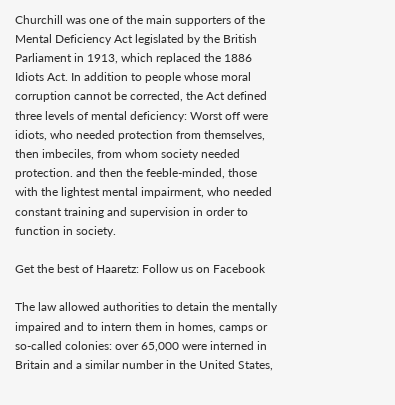Churchill was one of the main supporters of the Mental Deficiency Act legislated by the British Parliament in 1913, which replaced the 1886 Idiots Act. In addition to people whose moral corruption cannot be corrected, the Act defined three levels of mental deficiency: Worst off were idiots, who needed protection from themselves, then imbeciles, from whom society needed protection. and then the feeble-minded, those with the lightest mental impairment, who needed constant training and supervision in order to function in society.

Get the best of Haaretz: Follow us on Facebook

The law allowed authorities to detain the mentally impaired and to intern them in homes, camps or so-called colonies: over 65,000 were interned in Britain and a similar number in the United States,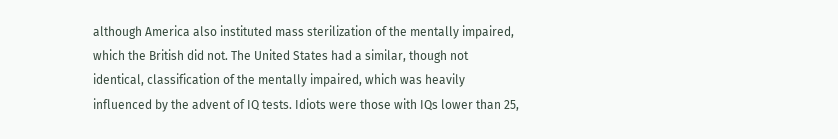although America also instituted mass sterilization of the mentally impaired, which the British did not. The United States had a similar, though not identical, classification of the mentally impaired, which was heavily influenced by the advent of IQ tests. Idiots were those with IQs lower than 25,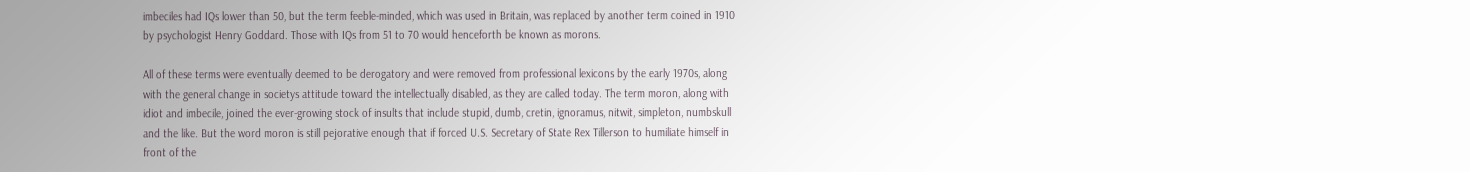imbeciles had IQs lower than 50, but the term feeble-minded, which was used in Britain, was replaced by another term coined in 1910 by psychologist Henry Goddard. Those with IQs from 51 to 70 would henceforth be known as morons.

All of these terms were eventually deemed to be derogatory and were removed from professional lexicons by the early 1970s, along with the general change in societys attitude toward the intellectually disabled, as they are called today. The term moron, along with idiot and imbecile, joined the ever-growing stock of insults that include stupid, dumb, cretin, ignoramus, nitwit, simpleton, numbskull and the like. But the word moron is still pejorative enough that if forced U.S. Secretary of State Rex Tillerson to humiliate himself in front of the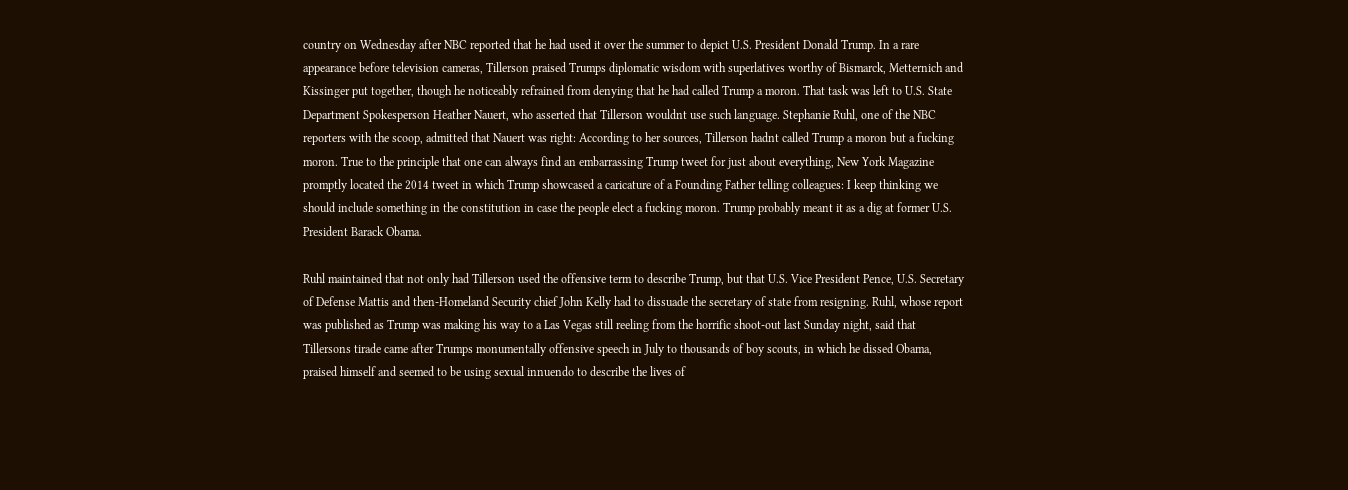country on Wednesday after NBC reported that he had used it over the summer to depict U.S. President Donald Trump. In a rare appearance before television cameras, Tillerson praised Trumps diplomatic wisdom with superlatives worthy of Bismarck, Metternich and Kissinger put together, though he noticeably refrained from denying that he had called Trump a moron. That task was left to U.S. State Department Spokesperson Heather Nauert, who asserted that Tillerson wouldnt use such language. Stephanie Ruhl, one of the NBC reporters with the scoop, admitted that Nauert was right: According to her sources, Tillerson hadnt called Trump a moron but a fucking moron. True to the principle that one can always find an embarrassing Trump tweet for just about everything, New York Magazine promptly located the 2014 tweet in which Trump showcased a caricature of a Founding Father telling colleagues: I keep thinking we should include something in the constitution in case the people elect a fucking moron. Trump probably meant it as a dig at former U.S. President Barack Obama.

Ruhl maintained that not only had Tillerson used the offensive term to describe Trump, but that U.S. Vice President Pence, U.S. Secretary of Defense Mattis and then-Homeland Security chief John Kelly had to dissuade the secretary of state from resigning. Ruhl, whose report was published as Trump was making his way to a Las Vegas still reeling from the horrific shoot-out last Sunday night, said that Tillersons tirade came after Trumps monumentally offensive speech in July to thousands of boy scouts, in which he dissed Obama, praised himself and seemed to be using sexual innuendo to describe the lives of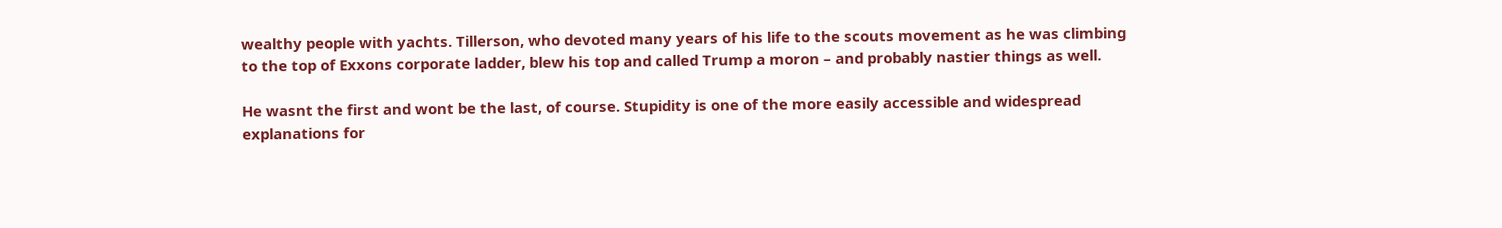wealthy people with yachts. Tillerson, who devoted many years of his life to the scouts movement as he was climbing to the top of Exxons corporate ladder, blew his top and called Trump a moron – and probably nastier things as well.

He wasnt the first and wont be the last, of course. Stupidity is one of the more easily accessible and widespread explanations for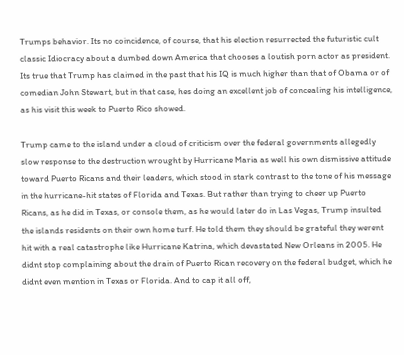Trumps behavior. Its no coincidence, of course, that his election resurrected the futuristic cult classic Idiocracy about a dumbed down America that chooses a loutish porn actor as president. Its true that Trump has claimed in the past that his IQ is much higher than that of Obama or of comedian John Stewart, but in that case, hes doing an excellent job of concealing his intelligence, as his visit this week to Puerto Rico showed.

Trump came to the island under a cloud of criticism over the federal governments allegedly slow response to the destruction wrought by Hurricane Maria as well his own dismissive attitude toward Puerto Ricans and their leaders, which stood in stark contrast to the tone of his message in the hurricane-hit states of Florida and Texas. But rather than trying to cheer up Puerto Ricans, as he did in Texas, or console them, as he would later do in Las Vegas, Trump insulted the islands residents on their own home turf. He told them they should be grateful they werent hit with a real catastrophe like Hurricane Katrina, which devastated New Orleans in 2005. He didnt stop complaining about the drain of Puerto Rican recovery on the federal budget, which he didnt even mention in Texas or Florida. And to cap it all off,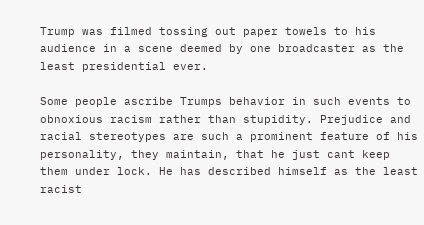Trump was filmed tossing out paper towels to his audience in a scene deemed by one broadcaster as the least presidential ever.

Some people ascribe Trumps behavior in such events to obnoxious racism rather than stupidity. Prejudice and racial stereotypes are such a prominent feature of his personality, they maintain, that he just cant keep them under lock. He has described himself as the least racist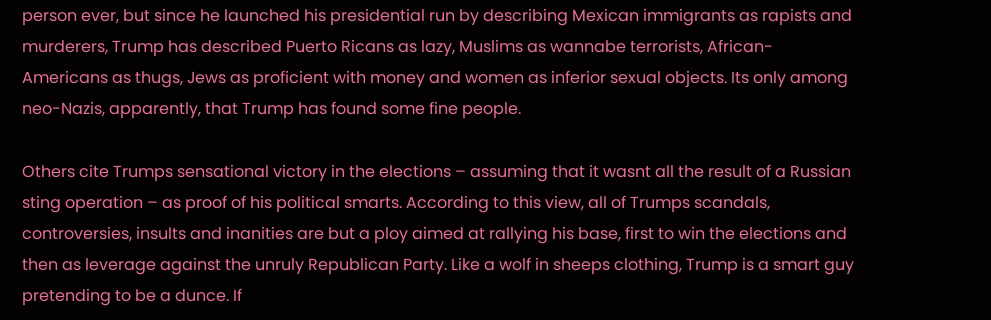person ever, but since he launched his presidential run by describing Mexican immigrants as rapists and murderers, Trump has described Puerto Ricans as lazy, Muslims as wannabe terrorists, African-Americans as thugs, Jews as proficient with money and women as inferior sexual objects. Its only among neo-Nazis, apparently, that Trump has found some fine people.

Others cite Trumps sensational victory in the elections – assuming that it wasnt all the result of a Russian sting operation – as proof of his political smarts. According to this view, all of Trumps scandals, controversies, insults and inanities are but a ploy aimed at rallying his base, first to win the elections and then as leverage against the unruly Republican Party. Like a wolf in sheeps clothing, Trump is a smart guy pretending to be a dunce. If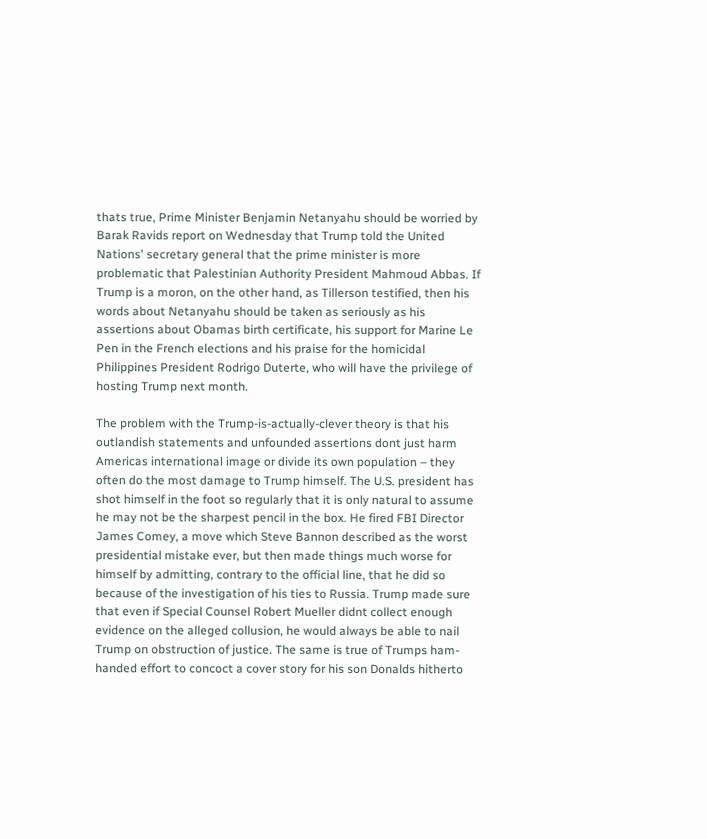thats true, Prime Minister Benjamin Netanyahu should be worried by Barak Ravids report on Wednesday that Trump told the United Nations' secretary general that the prime minister is more problematic that Palestinian Authority President Mahmoud Abbas. If Trump is a moron, on the other hand, as Tillerson testified, then his words about Netanyahu should be taken as seriously as his assertions about Obamas birth certificate, his support for Marine Le Pen in the French elections and his praise for the homicidal Philippines President Rodrigo Duterte, who will have the privilege of hosting Trump next month.

The problem with the Trump-is-actually-clever theory is that his outlandish statements and unfounded assertions dont just harm Americas international image or divide its own population – they often do the most damage to Trump himself. The U.S. president has shot himself in the foot so regularly that it is only natural to assume he may not be the sharpest pencil in the box. He fired FBI Director James Comey, a move which Steve Bannon described as the worst presidential mistake ever, but then made things much worse for himself by admitting, contrary to the official line, that he did so because of the investigation of his ties to Russia. Trump made sure that even if Special Counsel Robert Mueller didnt collect enough evidence on the alleged collusion, he would always be able to nail Trump on obstruction of justice. The same is true of Trumps ham-handed effort to concoct a cover story for his son Donalds hitherto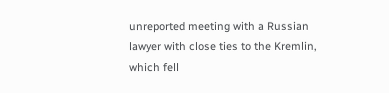unreported meeting with a Russian lawyer with close ties to the Kremlin, which fell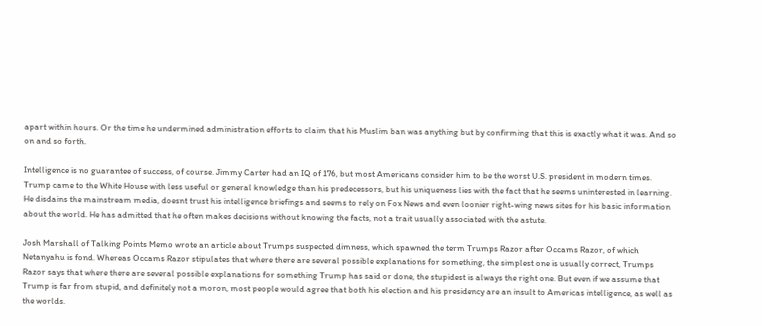apart within hours. Or the time he undermined administration efforts to claim that his Muslim ban was anything but by confirming that this is exactly what it was. And so on and so forth.

Intelligence is no guarantee of success, of course. Jimmy Carter had an IQ of 176, but most Americans consider him to be the worst U.S. president in modern times. Trump came to the White House with less useful or general knowledge than his predecessors, but his uniqueness lies with the fact that he seems uninterested in learning. He disdains the mainstream media, doesnt trust his intelligence briefings and seems to rely on Fox News and even loonier right-wing news sites for his basic information about the world. He has admitted that he often makes decisions without knowing the facts, not a trait usually associated with the astute.

Josh Marshall of Talking Points Memo wrote an article about Trumps suspected dimness, which spawned the term Trumps Razor after Occams Razor, of which Netanyahu is fond. Whereas Occams Razor stipulates that where there are several possible explanations for something, the simplest one is usually correct, Trumps Razor says that where there are several possible explanations for something Trump has said or done, the stupidest is always the right one. But even if we assume that Trump is far from stupid, and definitely not a moron, most people would agree that both his election and his presidency are an insult to Americas intelligence, as well as the worlds.